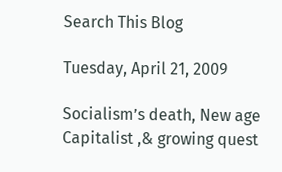Search This Blog

Tuesday, April 21, 2009

Socialism’s death, New age Capitalist ,& growing quest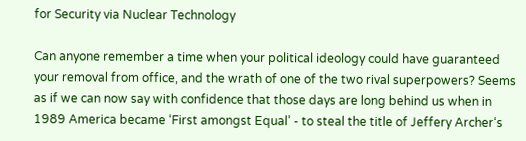for Security via Nuclear Technology

Can anyone remember a time when your political ideology could have guaranteed your removal from office, and the wrath of one of the two rival superpowers? Seems as if we can now say with confidence that those days are long behind us when in 1989 America became ‘First amongst Equal’ - to steal the title of Jeffery Archer‘s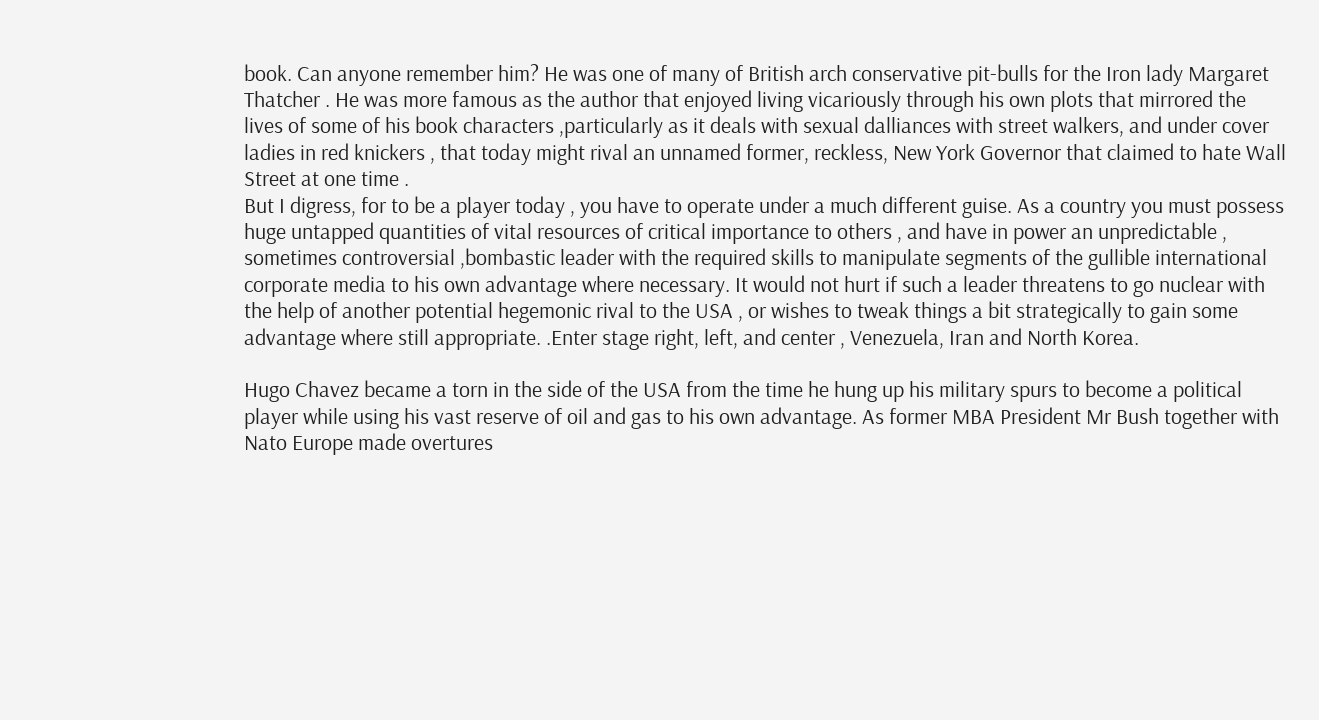book. Can anyone remember him? He was one of many of British arch conservative pit-bulls for the Iron lady Margaret Thatcher . He was more famous as the author that enjoyed living vicariously through his own plots that mirrored the lives of some of his book characters ,particularly as it deals with sexual dalliances with street walkers, and under cover ladies in red knickers , that today might rival an unnamed former, reckless, New York Governor that claimed to hate Wall Street at one time .
But I digress, for to be a player today , you have to operate under a much different guise. As a country you must possess huge untapped quantities of vital resources of critical importance to others , and have in power an unpredictable , sometimes controversial ,bombastic leader with the required skills to manipulate segments of the gullible international corporate media to his own advantage where necessary. It would not hurt if such a leader threatens to go nuclear with the help of another potential hegemonic rival to the USA , or wishes to tweak things a bit strategically to gain some advantage where still appropriate. .Enter stage right, left, and center , Venezuela, Iran and North Korea.

Hugo Chavez became a torn in the side of the USA from the time he hung up his military spurs to become a political player while using his vast reserve of oil and gas to his own advantage. As former MBA President Mr Bush together with Nato Europe made overtures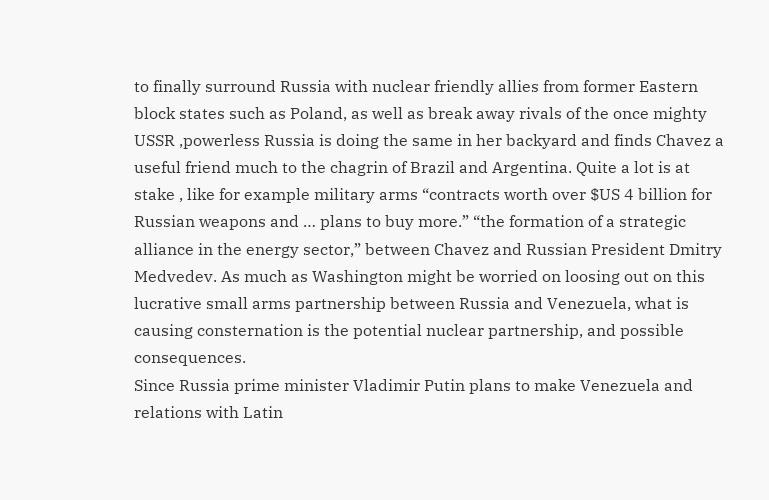to finally surround Russia with nuclear friendly allies from former Eastern block states such as Poland, as well as break away rivals of the once mighty USSR ,powerless Russia is doing the same in her backyard and finds Chavez a useful friend much to the chagrin of Brazil and Argentina. Quite a lot is at stake , like for example military arms “contracts worth over $US 4 billion for Russian weapons and … plans to buy more.” “the formation of a strategic alliance in the energy sector,” between Chavez and Russian President Dmitry Medvedev. As much as Washington might be worried on loosing out on this lucrative small arms partnership between Russia and Venezuela, what is causing consternation is the potential nuclear partnership, and possible consequences.
Since Russia prime minister Vladimir Putin plans to make Venezuela and relations with Latin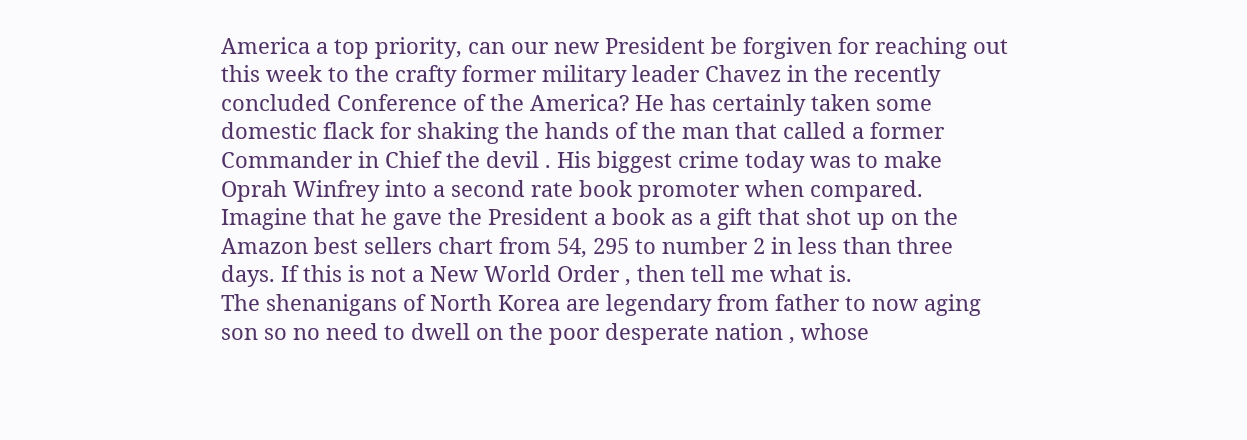America a top priority, can our new President be forgiven for reaching out this week to the crafty former military leader Chavez in the recently concluded Conference of the America? He has certainly taken some domestic flack for shaking the hands of the man that called a former Commander in Chief the devil . His biggest crime today was to make Oprah Winfrey into a second rate book promoter when compared. Imagine that he gave the President a book as a gift that shot up on the Amazon best sellers chart from 54, 295 to number 2 in less than three days. If this is not a New World Order , then tell me what is.
The shenanigans of North Korea are legendary from father to now aging son so no need to dwell on the poor desperate nation , whose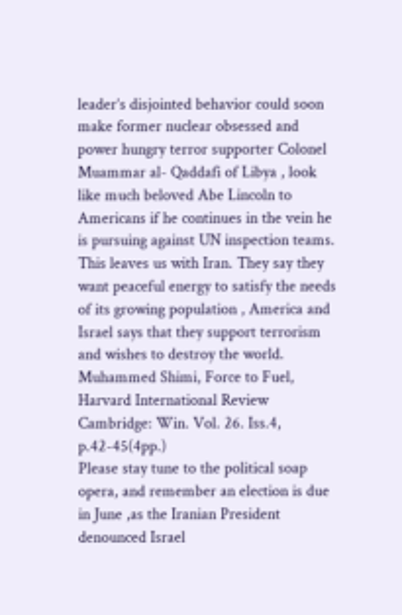leader’s disjointed behavior could soon make former nuclear obsessed and power hungry terror supporter Colonel Muammar al- Qaddafi of Libya , look like much beloved Abe Lincoln to Americans if he continues in the vein he is pursuing against UN inspection teams.
This leaves us with Iran. They say they want peaceful energy to satisfy the needs of its growing population , America and Israel says that they support terrorism and wishes to destroy the world. Muhammed Shimi, Force to Fuel, Harvard International Review Cambridge: Win. Vol. 26. Iss.4, p.42-45(4pp.)
Please stay tune to the political soap opera, and remember an election is due in June ,as the Iranian President denounced Israel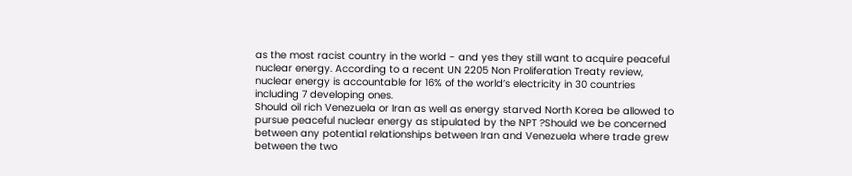as the most racist country in the world - and yes they still want to acquire peaceful nuclear energy. According to a recent UN 2205 Non Proliferation Treaty review, nuclear energy is accountable for 16% of the world’s electricity in 30 countries including 7 developing ones.
Should oil rich Venezuela or Iran as well as energy starved North Korea be allowed to pursue peaceful nuclear energy as stipulated by the NPT ?Should we be concerned between any potential relationships between Iran and Venezuela where trade grew between the two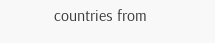countries from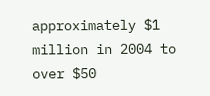approximately $1 million in 2004 to over $50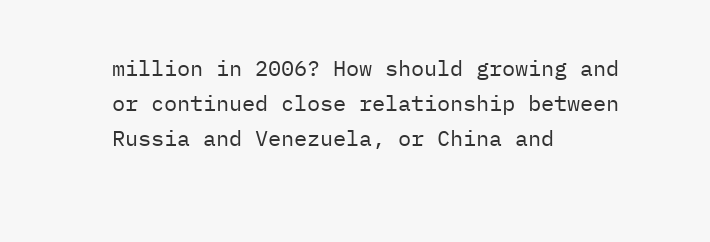million in 2006? How should growing and or continued close relationship between Russia and Venezuela, or China and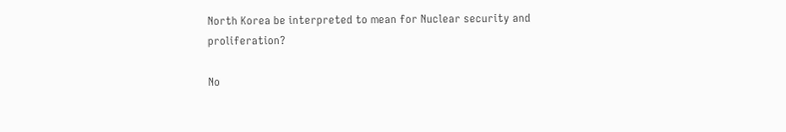North Korea be interpreted to mean for Nuclear security and proliferation?

No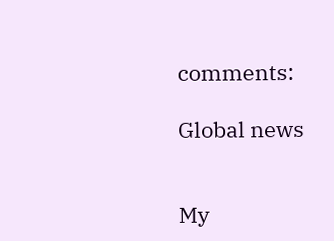comments:

Global news


My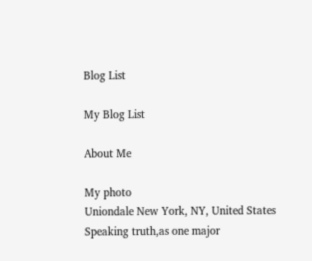Blog List

My Blog List

About Me

My photo
Uniondale New York, NY, United States
Speaking truth,as one major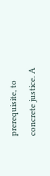prerequisite, to concrete justice. A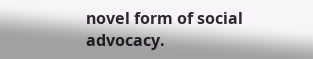novel form of social advocacy.